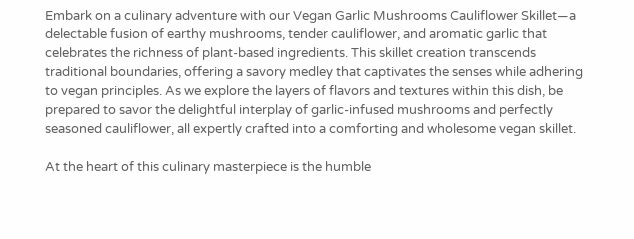Embark on a culinary adventure with our Vegan Garlic Mushrooms Cauliflower Skillet—a delectable fusion of earthy mushrooms, tender cauliflower, and aromatic garlic that celebrates the richness of plant-based ingredients. This skillet creation transcends traditional boundaries, offering a savory medley that captivates the senses while adhering to vegan principles. As we explore the layers of flavors and textures within this dish, be prepared to savor the delightful interplay of garlic-infused mushrooms and perfectly seasoned cauliflower, all expertly crafted into a comforting and wholesome vegan skillet.

At the heart of this culinary masterpiece is the humble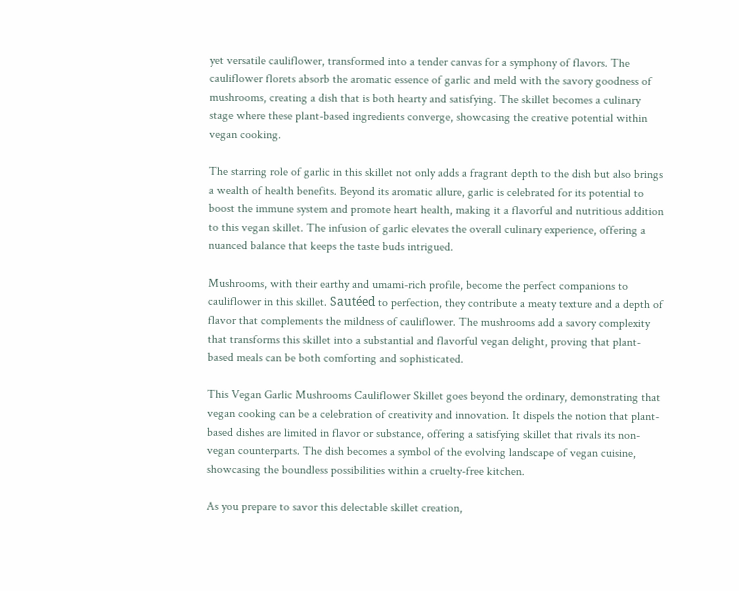yet versatile cauliflower, transformed into a tender canvas for a symphony of flavors. The cauliflower florets absorb the aromatic essence of garlic and meld with the savory goodness of mushrooms, creating a dish that is both hearty and satisfying. The skillet becomes a culinary stage where these plant-based ingredients converge, showcasing the creative potential within vegan cooking.

The starring role of garlic in this skillet not only adds a fragrant depth to the dish but also brings a wealth of health benefits. Beyond its aromatic allure, garlic is celebrated for its potential to boost the immune system and promote heart health, making it a flavorful and nutritious addition to this vegan skillet. The infusion of garlic elevates the overall culinary experience, offering a nuanced balance that keeps the taste buds intrigued.

Mushrooms, with their earthy and umami-rich profile, become the perfect companions to cauliflower in this skillet. Sautéed to perfection, they contribute a meaty texture and a depth of flavor that complements the mildness of cauliflower. The mushrooms add a savory complexity that transforms this skillet into a substantial and flavorful vegan delight, proving that plant-based meals can be both comforting and sophisticated.

This Vegan Garlic Mushrooms Cauliflower Skillet goes beyond the ordinary, demonstrating that vegan cooking can be a celebration of creativity and innovation. It dispels the notion that plant-based dishes are limited in flavor or substance, offering a satisfying skillet that rivals its non-vegan counterparts. The dish becomes a symbol of the evolving landscape of vegan cuisine, showcasing the boundless possibilities within a cruelty-free kitchen.

As you prepare to savor this delectable skillet creation,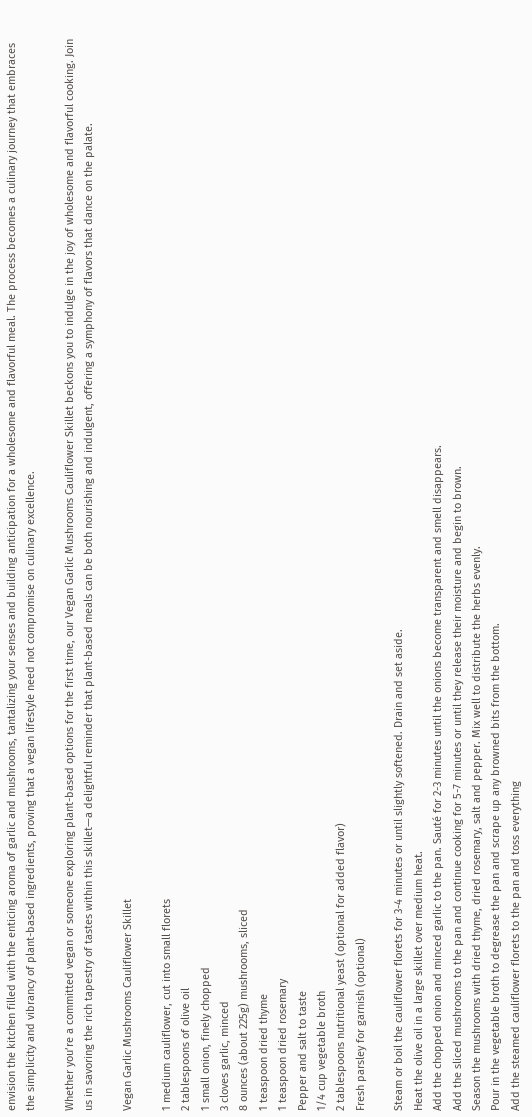envision the kitchen filled with the enticing aroma of garlic and mushrooms, tantalizing your senses and building anticipation for a wholesome and flavorful meal. The process becomes a culinary journey that embraces the simplicity and vibrancy of plant-based ingredients, proving that a vegan lifestyle need not compromise on culinary excellence.

Whether you’re a committed vegan or someone exploring plant-based options for the first time, our Vegan Garlic Mushrooms Cauliflower Skillet beckons you to indulge in the joy of wholesome and flavorful cooking. Join us in savoring the rich tapestry of tastes within this skillet—a delightful reminder that plant-based meals can be both nourishing and indulgent, offering a symphony of flavors that dance on the palate.

Vegan Garlic Mushrooms Cauliflower Skillet

1 medium cauliflower, cut into small florets
2 tablespoons of olive oil
1 small onion, finely chopped
3 cloves garlic, minced
8 ounces (about 225g) mushrooms, sliced
1 teaspoon dried thyme
1 teaspoon dried rosemary
Pepper and salt to taste
1/4 cup vegetable broth
2 tablespoons nutritional yeast (optional for added flavor)
Fresh parsley for garnish (optional)

Steam or boil the cauliflower florets for 3-4 minutes or until slightly softened. Drain and set aside.
Heat the olive oil in a large skillet over medium heat.
Add the chopped onion and minced garlic to the pan. Sauté for 2-3 minutes until the onions become transparent and smell disappears.
Add the sliced mushrooms to the pan and continue cooking for 5-7 minutes or until they release their moisture and begin to brown.
Season the mushrooms with dried thyme, dried rosemary, salt and pepper. Mix well to distribute the herbs evenly.
Pour in the vegetable broth to degrease the pan and scrape up any browned bits from the bottom.
Add the steamed cauliflower florets to the pan and toss everything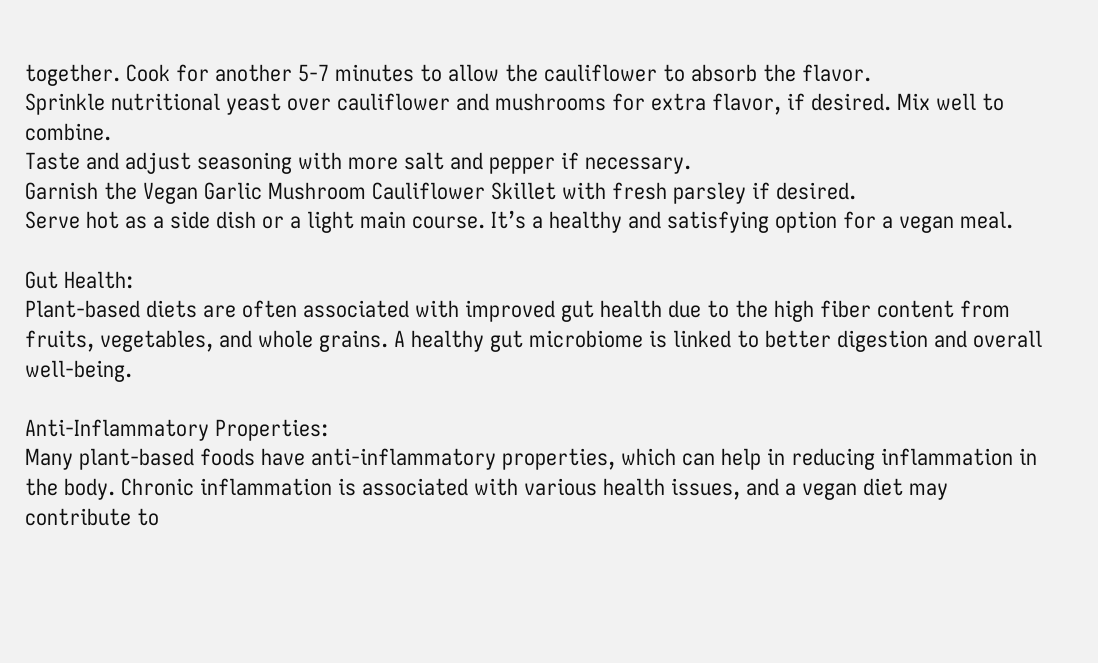together. Cook for another 5-7 minutes to allow the cauliflower to absorb the flavor.
Sprinkle nutritional yeast over cauliflower and mushrooms for extra flavor, if desired. Mix well to combine.
Taste and adjust seasoning with more salt and pepper if necessary.
Garnish the Vegan Garlic Mushroom Cauliflower Skillet with fresh parsley if desired.
Serve hot as a side dish or a light main course. It’s a healthy and satisfying option for a vegan meal.

Gut Health:
Plant-based diets are often associated with improved gut health due to the high fiber content from fruits, vegetables, and whole grains. A healthy gut microbiome is linked to better digestion and overall well-being.

Anti-Inflammatory Properties:
Many plant-based foods have anti-inflammatory properties, which can help in reducing inflammation in the body. Chronic inflammation is associated with various health issues, and a vegan diet may contribute to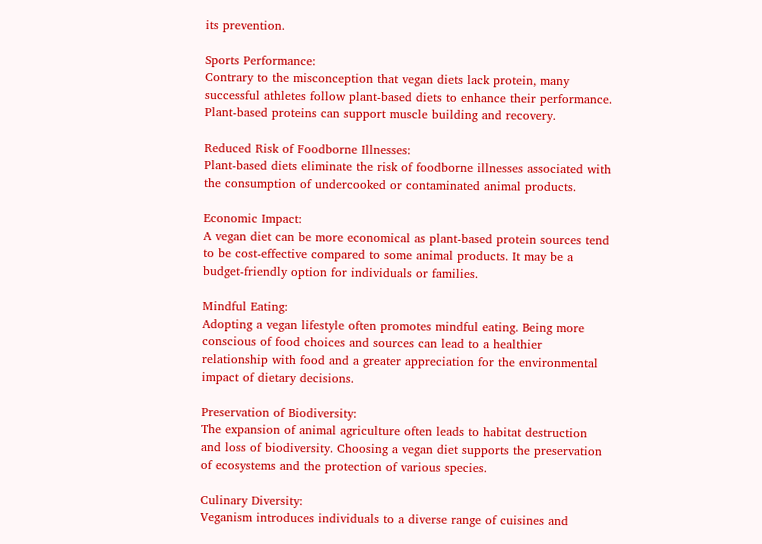its prevention.

Sports Performance:
Contrary to the misconception that vegan diets lack protein, many successful athletes follow plant-based diets to enhance their performance. Plant-based proteins can support muscle building and recovery.

Reduced Risk of Foodborne Illnesses:
Plant-based diets eliminate the risk of foodborne illnesses associated with the consumption of undercooked or contaminated animal products.

Economic Impact:
A vegan diet can be more economical as plant-based protein sources tend to be cost-effective compared to some animal products. It may be a budget-friendly option for individuals or families.

Mindful Eating:
Adopting a vegan lifestyle often promotes mindful eating. Being more conscious of food choices and sources can lead to a healthier relationship with food and a greater appreciation for the environmental impact of dietary decisions.

Preservation of Biodiversity:
The expansion of animal agriculture often leads to habitat destruction and loss of biodiversity. Choosing a vegan diet supports the preservation of ecosystems and the protection of various species.

Culinary Diversity:
Veganism introduces individuals to a diverse range of cuisines and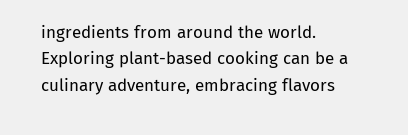ingredients from around the world. Exploring plant-based cooking can be a culinary adventure, embracing flavors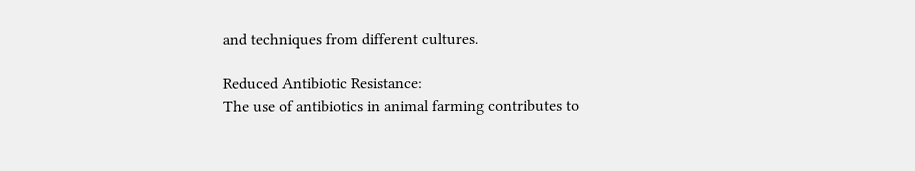and techniques from different cultures.

Reduced Antibiotic Resistance:
The use of antibiotics in animal farming contributes to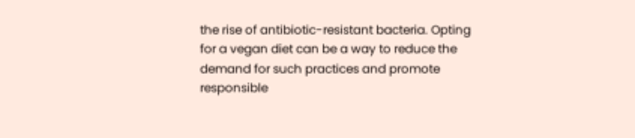the rise of antibiotic-resistant bacteria. Opting for a vegan diet can be a way to reduce the demand for such practices and promote responsible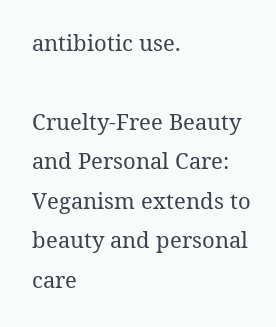antibiotic use.

Cruelty-Free Beauty and Personal Care:
Veganism extends to beauty and personal care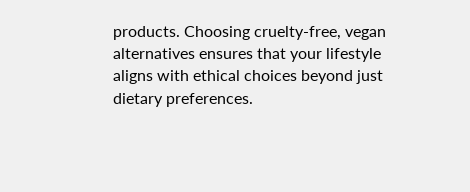products. Choosing cruelty-free, vegan alternatives ensures that your lifestyle aligns with ethical choices beyond just dietary preferences.